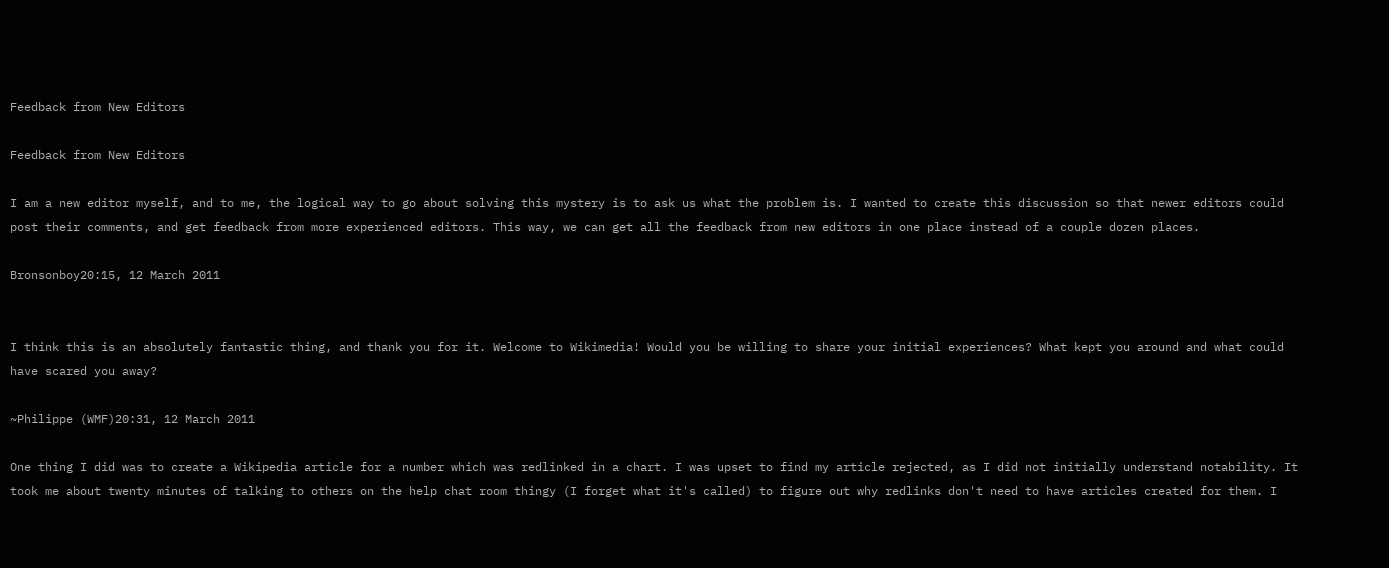Feedback from New Editors

Feedback from New Editors

I am a new editor myself, and to me, the logical way to go about solving this mystery is to ask us what the problem is. I wanted to create this discussion so that newer editors could post their comments, and get feedback from more experienced editors. This way, we can get all the feedback from new editors in one place instead of a couple dozen places.

Bronsonboy20:15, 12 March 2011


I think this is an absolutely fantastic thing, and thank you for it. Welcome to Wikimedia! Would you be willing to share your initial experiences? What kept you around and what could have scared you away?

~Philippe (WMF)20:31, 12 March 2011

One thing I did was to create a Wikipedia article for a number which was redlinked in a chart. I was upset to find my article rejected, as I did not initially understand notability. It took me about twenty minutes of talking to others on the help chat room thingy (I forget what it's called) to figure out why redlinks don't need to have articles created for them. I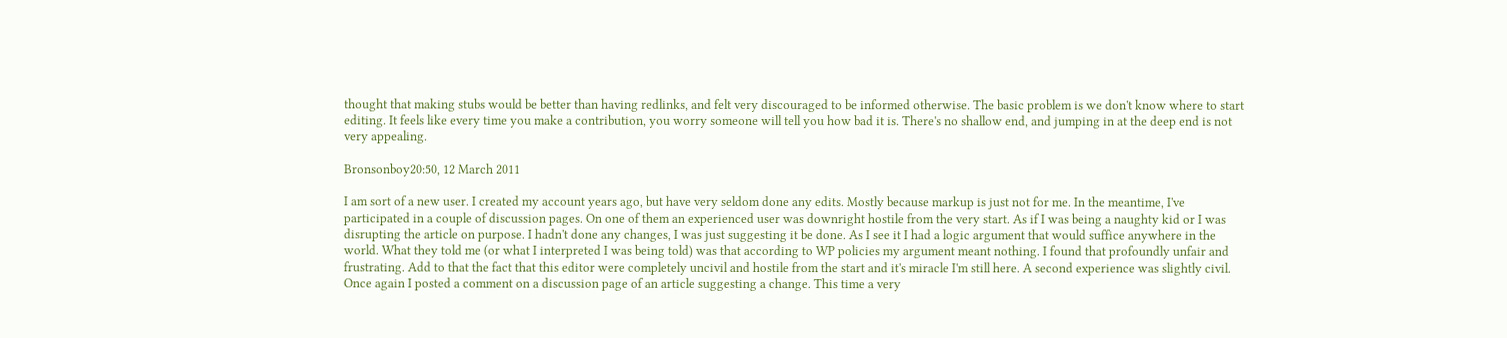thought that making stubs would be better than having redlinks, and felt very discouraged to be informed otherwise. The basic problem is we don't know where to start editing. It feels like every time you make a contribution, you worry someone will tell you how bad it is. There's no shallow end, and jumping in at the deep end is not very appealing.

Bronsonboy20:50, 12 March 2011

I am sort of a new user. I created my account years ago, but have very seldom done any edits. Mostly because markup is just not for me. In the meantime, I've participated in a couple of discussion pages. On one of them an experienced user was downright hostile from the very start. As if I was being a naughty kid or I was disrupting the article on purpose. I hadn't done any changes, I was just suggesting it be done. As I see it I had a logic argument that would suffice anywhere in the world. What they told me (or what I interpreted I was being told) was that according to WP policies my argument meant nothing. I found that profoundly unfair and frustrating. Add to that the fact that this editor were completely uncivil and hostile from the start and it's miracle I'm still here. A second experience was slightly civil. Once again I posted a comment on a discussion page of an article suggesting a change. This time a very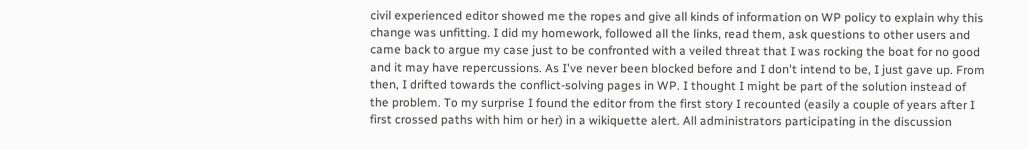civil experienced editor showed me the ropes and give all kinds of information on WP policy to explain why this change was unfitting. I did my homework, followed all the links, read them, ask questions to other users and came back to argue my case just to be confronted with a veiled threat that I was rocking the boat for no good and it may have repercussions. As I've never been blocked before and I don't intend to be, I just gave up. From then, I drifted towards the conflict-solving pages in WP. I thought I might be part of the solution instead of the problem. To my surprise I found the editor from the first story I recounted (easily a couple of years after I first crossed paths with him or her) in a wikiquette alert. All administrators participating in the discussion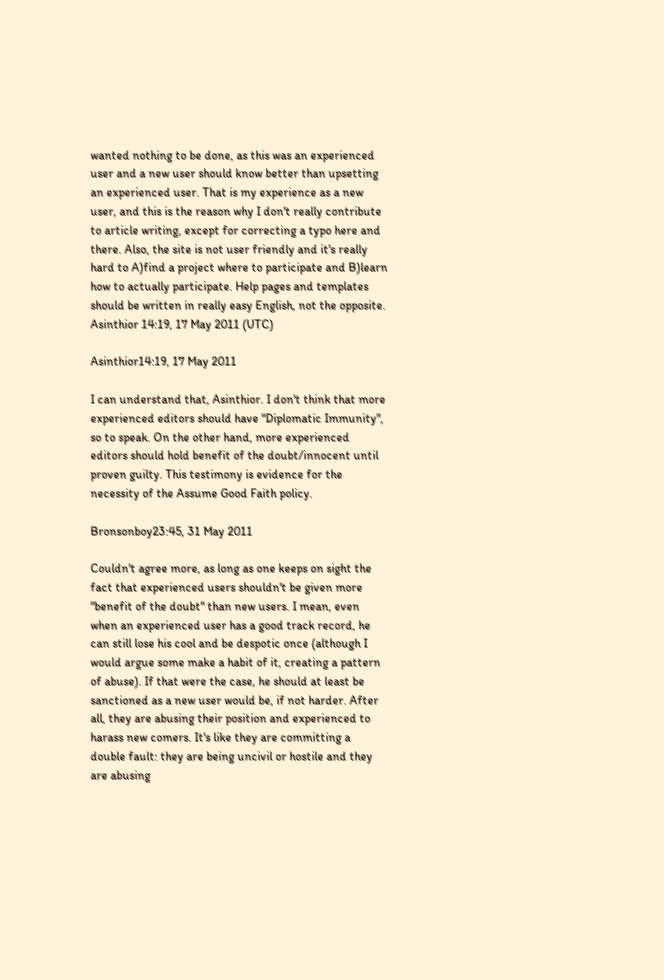wanted nothing to be done, as this was an experienced user and a new user should know better than upsetting an experienced user. That is my experience as a new user, and this is the reason why I don't really contribute to article writing, except for correcting a typo here and there. Also, the site is not user friendly and it's really hard to A)find a project where to participate and B)learn how to actually participate. Help pages and templates should be written in really easy English, not the opposite. Asinthior 14:19, 17 May 2011 (UTC)

Asinthior14:19, 17 May 2011

I can understand that, Asinthior. I don't think that more experienced editors should have "Diplomatic Immunity", so to speak. On the other hand, more experienced editors should hold benefit of the doubt/innocent until proven guilty. This testimony is evidence for the necessity of the Assume Good Faith policy.

Bronsonboy23:45, 31 May 2011

Couldn't agree more, as long as one keeps on sight the fact that experienced users shouldn't be given more "benefit of the doubt" than new users. I mean, even when an experienced user has a good track record, he can still lose his cool and be despotic once (although I would argue some make a habit of it, creating a pattern of abuse). If that were the case, he should at least be sanctioned as a new user would be, if not harder. After all, they are abusing their position and experienced to harass new comers. It's like they are committing a double fault: they are being uncivil or hostile and they are abusing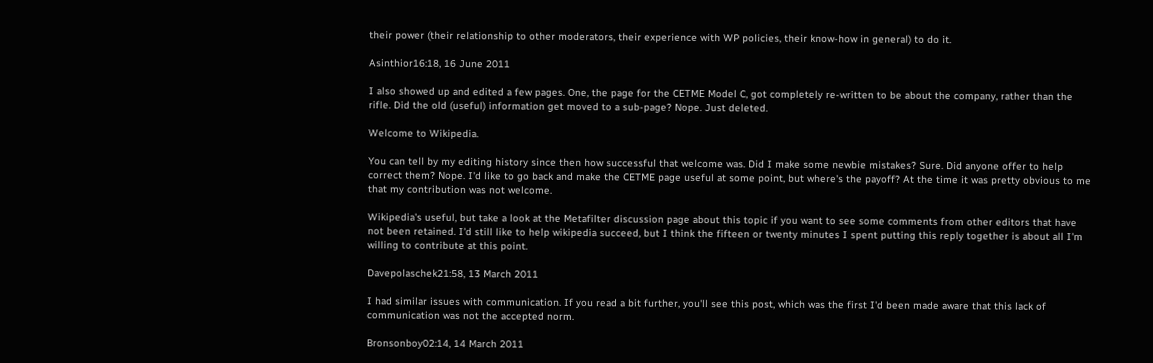their power (their relationship to other moderators, their experience with WP policies, their know-how in general) to do it.

Asinthior16:18, 16 June 2011

I also showed up and edited a few pages. One, the page for the CETME Model C, got completely re-written to be about the company, rather than the rifle. Did the old (useful) information get moved to a sub-page? Nope. Just deleted.

Welcome to Wikipedia.

You can tell by my editing history since then how successful that welcome was. Did I make some newbie mistakes? Sure. Did anyone offer to help correct them? Nope. I'd like to go back and make the CETME page useful at some point, but where's the payoff? At the time it was pretty obvious to me that my contribution was not welcome.

Wikipedia's useful, but take a look at the Metafilter discussion page about this topic if you want to see some comments from other editors that have not been retained. I'd still like to help wikipedia succeed, but I think the fifteen or twenty minutes I spent putting this reply together is about all I'm willing to contribute at this point.

Davepolaschek21:58, 13 March 2011

I had similar issues with communication. If you read a bit further, you'll see this post, which was the first I'd been made aware that this lack of communication was not the accepted norm.

Bronsonboy02:14, 14 March 2011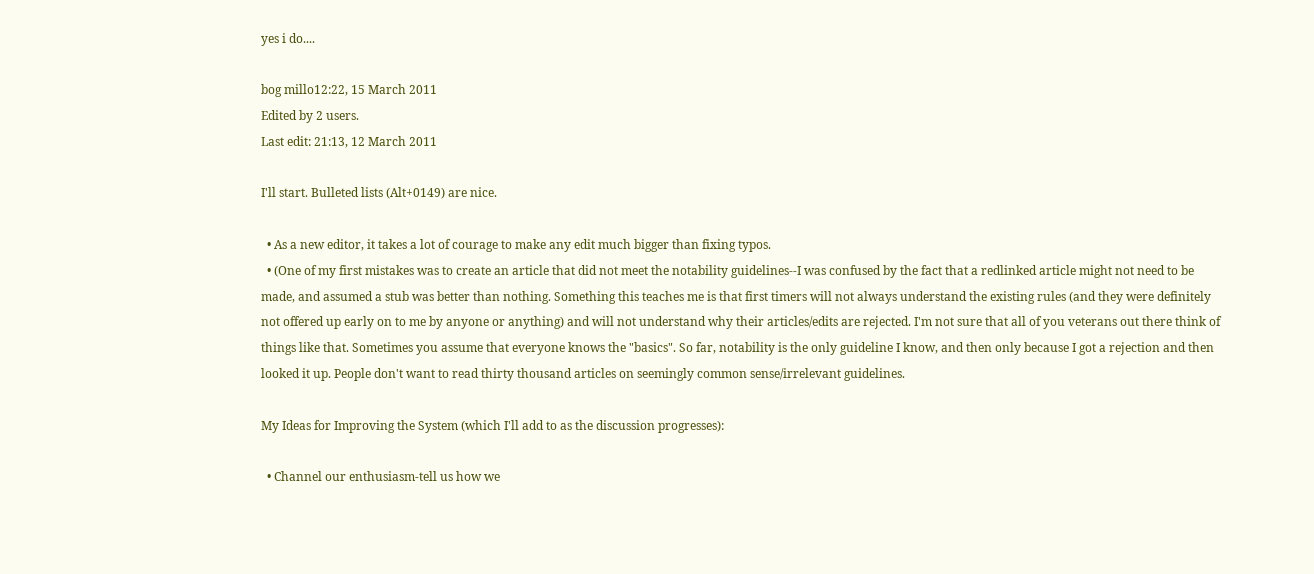yes i do....

bog millo12:22, 15 March 2011
Edited by 2 users.
Last edit: 21:13, 12 March 2011

I'll start. Bulleted lists (Alt+0149) are nice.

  • As a new editor, it takes a lot of courage to make any edit much bigger than fixing typos.
  • (One of my first mistakes was to create an article that did not meet the notability guidelines--I was confused by the fact that a redlinked article might not need to be made, and assumed a stub was better than nothing. Something this teaches me is that first timers will not always understand the existing rules (and they were definitely not offered up early on to me by anyone or anything) and will not understand why their articles/edits are rejected. I'm not sure that all of you veterans out there think of things like that. Sometimes you assume that everyone knows the "basics". So far, notability is the only guideline I know, and then only because I got a rejection and then looked it up. People don't want to read thirty thousand articles on seemingly common sense/irrelevant guidelines.

My Ideas for Improving the System (which I'll add to as the discussion progresses):

  • Channel our enthusiasm-tell us how we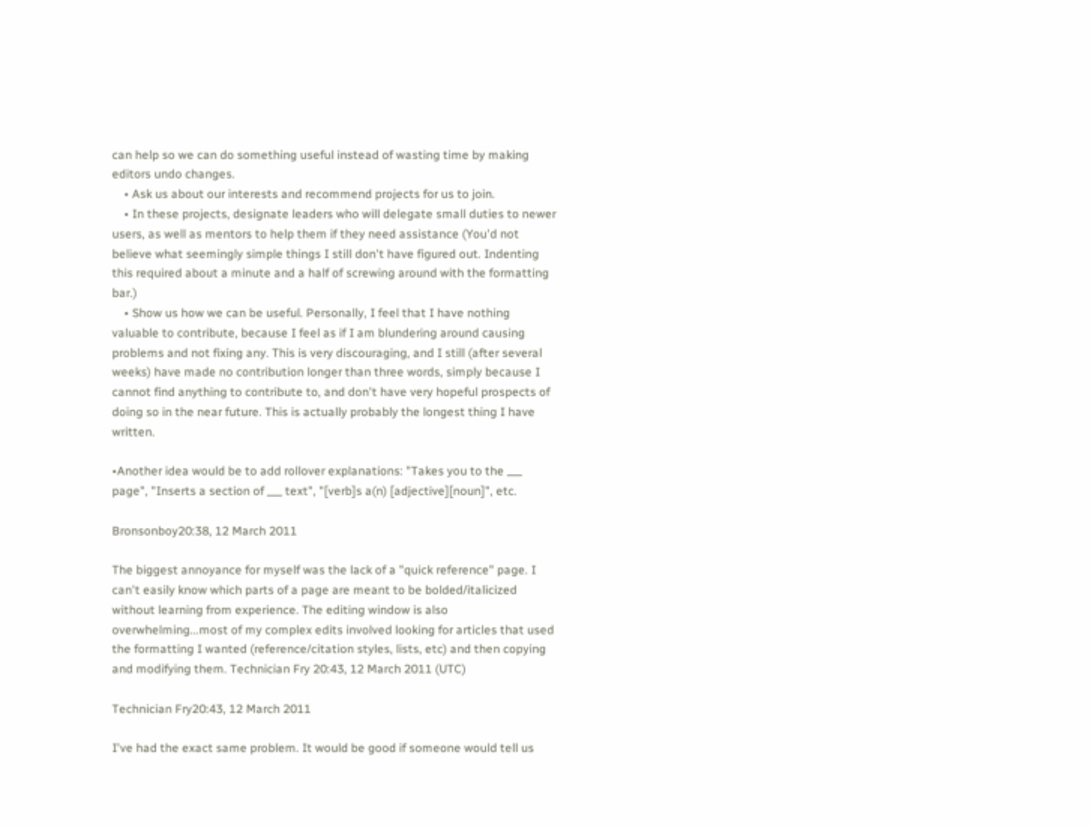can help so we can do something useful instead of wasting time by making editors undo changes.
    • Ask us about our interests and recommend projects for us to join.
    • In these projects, designate leaders who will delegate small duties to newer users, as well as mentors to help them if they need assistance (You'd not believe what seemingly simple things I still don't have figured out. Indenting this required about a minute and a half of screwing around with the formatting bar.)
    • Show us how we can be useful. Personally, I feel that I have nothing valuable to contribute, because I feel as if I am blundering around causing problems and not fixing any. This is very discouraging, and I still (after several weeks) have made no contribution longer than three words, simply because I cannot find anything to contribute to, and don't have very hopeful prospects of doing so in the near future. This is actually probably the longest thing I have written.

•Another idea would be to add rollover explanations: "Takes you to the ___ page", "Inserts a section of ___ text", "[verb]s a(n) [adjective][noun]", etc.

Bronsonboy20:38, 12 March 2011

The biggest annoyance for myself was the lack of a "quick reference" page. I can't easily know which parts of a page are meant to be bolded/italicized without learning from experience. The editing window is also overwhelming...most of my complex edits involved looking for articles that used the formatting I wanted (reference/citation styles, lists, etc) and then copying and modifying them. Technician Fry 20:43, 12 March 2011 (UTC)

Technician Fry20:43, 12 March 2011

I've had the exact same problem. It would be good if someone would tell us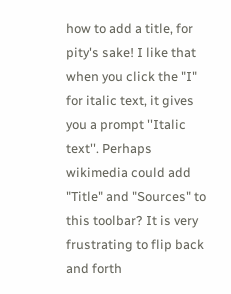how to add a title, for pity's sake! I like that when you click the "I" for italic text, it gives you a prompt ''Italic text''. Perhaps wikimedia could add "Title" and "Sources" to this toolbar? It is very frustrating to flip back and forth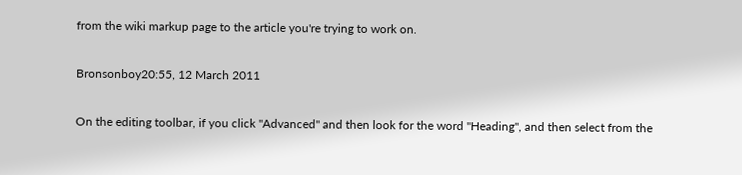from the wiki markup page to the article you're trying to work on.

Bronsonboy20:55, 12 March 2011

On the editing toolbar, if you click "Advanced" and then look for the word "Heading", and then select from the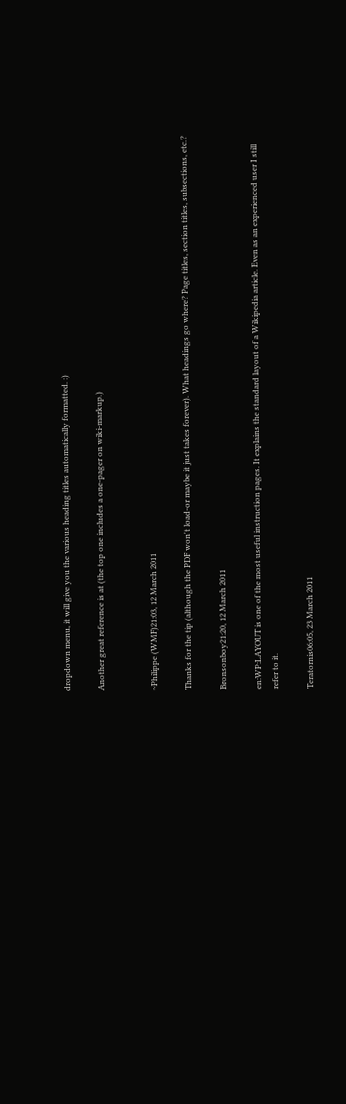dropdown menu, it will give you the various heading titles automatically formatted. :)

Another great reference is at (the top one includes a one-pager on wiki-markup.)


~Philippe (WMF)21:03, 12 March 2011

Thanks for the tip (although the PDF won't load-or maybe it just takes forever). What headings go where? Page titles, section titles, subsections, etc.?

Bronsonboy21:20, 12 March 2011

en:WP:LAYOUT is one of the most useful instruction pages. It explains the standard layout of a Wikipedia article. Even as an experienced user I still refer to it.

Teratornis06:05, 23 March 2011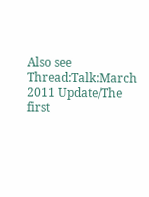Also see Thread:Talk:March 2011 Update/The first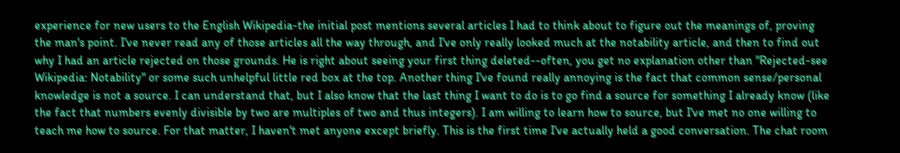experience for new users to the English Wikipedia-the initial post mentions several articles I had to think about to figure out the meanings of, proving the man's point. I've never read any of those articles all the way through, and I've only really looked much at the notability article, and then to find out why I had an article rejected on those grounds. He is right about seeing your first thing deleted--often, you get no explanation other than "Rejected-see Wikipedia: Notability" or some such unhelpful little red box at the top. Another thing I've found really annoying is the fact that common sense/personal knowledge is not a source. I can understand that, but I also know that the last thing I want to do is to go find a source for something I already know (like the fact that numbers evenly divisible by two are multiples of two and thus integers). I am willing to learn how to source, but I've met no one willing to teach me how to source. For that matter, I haven't met anyone except briefly. This is the first time I've actually held a good conversation. The chat room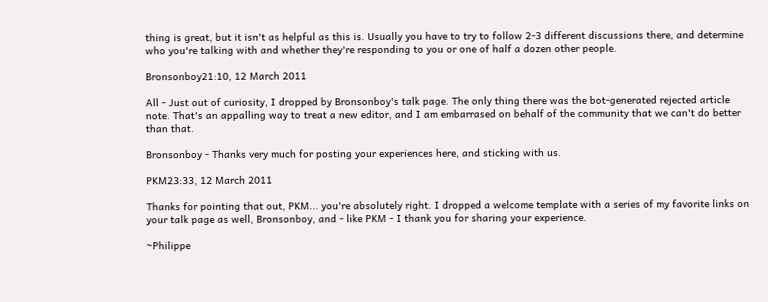thing is great, but it isn't as helpful as this is. Usually you have to try to follow 2-3 different discussions there, and determine who you're talking with and whether they're responding to you or one of half a dozen other people.

Bronsonboy21:10, 12 March 2011

All - Just out of curiosity, I dropped by Bronsonboy's talk page. The only thing there was the bot-generated rejected article note. That's an appalling way to treat a new editor, and I am embarrased on behalf of the community that we can't do better than that.

Bronsonboy - Thanks very much for posting your experiences here, and sticking with us.

PKM23:33, 12 March 2011

Thanks for pointing that out, PKM... you're absolutely right. I dropped a welcome template with a series of my favorite links on your talk page as well, Bronsonboy, and - like PKM - I thank you for sharing your experience.

~Philippe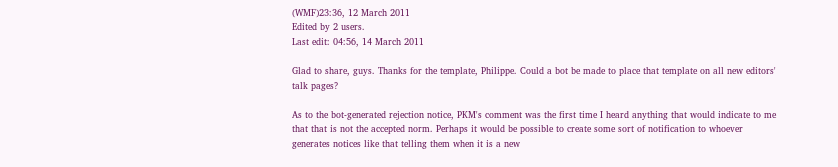(WMF)23:36, 12 March 2011
Edited by 2 users.
Last edit: 04:56, 14 March 2011

Glad to share, guys. Thanks for the template, Philippe. Could a bot be made to place that template on all new editors' talk pages?

As to the bot-generated rejection notice, PKM's comment was the first time I heard anything that would indicate to me that that is not the accepted norm. Perhaps it would be possible to create some sort of notification to whoever generates notices like that telling them when it is a new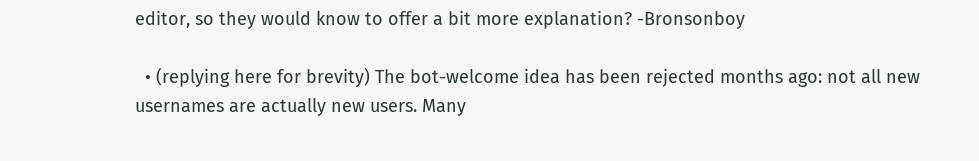editor, so they would know to offer a bit more explanation? -Bronsonboy

  • (replying here for brevity) The bot-welcome idea has been rejected months ago: not all new usernames are actually new users. Many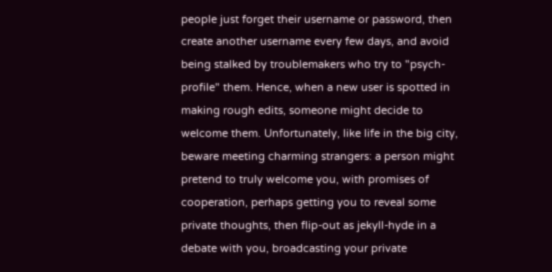people just forget their username or password, then create another username every few days, and avoid being stalked by troublemakers who try to "psych-profile" them. Hence, when a new user is spotted in making rough edits, someone might decide to welcome them. Unfortunately, like life in the big city, beware meeting charming strangers: a person might pretend to truly welcome you, with promises of cooperation, perhaps getting you to reveal some private thoughts, then flip-out as jekyll-hyde in a debate with you, broadcasting your private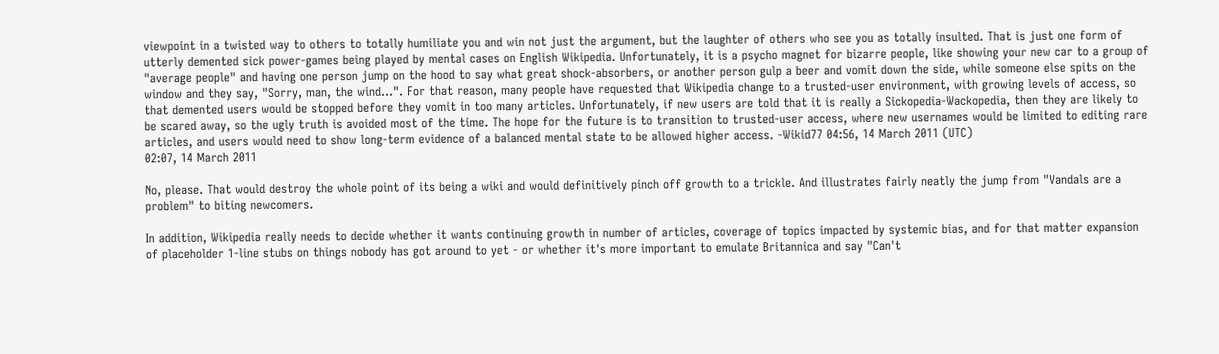viewpoint in a twisted way to others to totally humiliate you and win not just the argument, but the laughter of others who see you as totally insulted. That is just one form of utterly demented sick power-games being played by mental cases on English Wikipedia. Unfortunately, it is a psycho magnet for bizarre people, like showing your new car to a group of "average people" and having one person jump on the hood to say what great shock-absorbers, or another person gulp a beer and vomit down the side, while someone else spits on the window and they say, "Sorry, man, the wind...". For that reason, many people have requested that Wikipedia change to a trusted-user environment, with growing levels of access, so that demented users would be stopped before they vomit in too many articles. Unfortunately, if new users are told that it is really a Sickopedia-Wackopedia, then they are likely to be scared away, so the ugly truth is avoided most of the time. The hope for the future is to transition to trusted-user access, where new usernames would be limited to editing rare articles, and users would need to show long-term evidence of a balanced mental state to be allowed higher access. -Wikid77 04:56, 14 March 2011 (UTC)
02:07, 14 March 2011

No, please. That would destroy the whole point of its being a wiki and would definitively pinch off growth to a trickle. And illustrates fairly neatly the jump from "Vandals are a problem" to biting newcomers.

In addition, Wikipedia really needs to decide whether it wants continuing growth in number of articles, coverage of topics impacted by systemic bias, and for that matter expansion of placeholder 1-line stubs on things nobody has got around to yet - or whether it's more important to emulate Britannica and say "Can't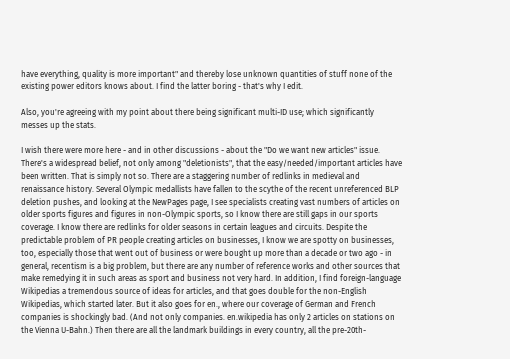have everything, quality is more important" and thereby lose unknown quantities of stuff none of the existing power editors knows about. I find the latter boring - that's why I edit.

Also, you're agreeing with my point about there being significant multi-ID use; which significantly messes up the stats.

I wish there were more here - and in other discussions - about the "Do we want new articles" issue. There's a widespread belief, not only among "deletionists", that the easy/needed/important articles have been written. That is simply not so. There are a staggering number of redlinks in medieval and renaissance history. Several Olympic medallists have fallen to the scythe of the recent unreferenced BLP deletion pushes, and looking at the NewPages page, I see specialists creating vast numbers of articles on older sports figures and figures in non-Olympic sports, so I know there are still gaps in our sports coverage. I know there are redlinks for older seasons in certain leagues and circuits. Despite the predictable problem of PR people creating articles on businesses, I know we are spotty on businesses, too, especially those that went out of business or were bought up more than a decade or two ago - in general, recentism is a big problem, but there are any number of reference works and other sources that make remedying it in such areas as sport and business not very hard. In addition, I find foreign-language Wikipedias a tremendous source of ideas for articles, and that goes double for the non-English Wikipedias, which started later. But it also goes for en., where our coverage of German and French companies is shockingly bad. (And not only companies. en.wikipedia has only 2 articles on stations on the Vienna U-Bahn.) Then there are all the landmark buildings in every country, all the pre-20th-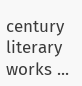century literary works ...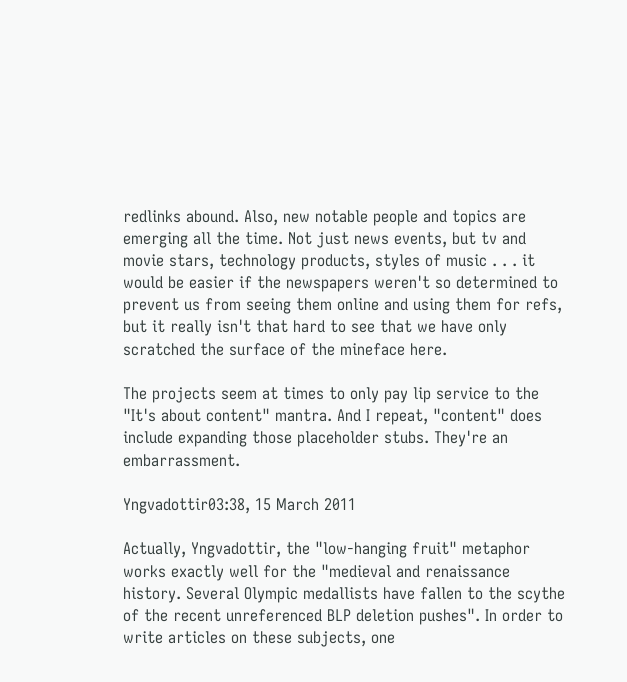redlinks abound. Also, new notable people and topics are emerging all the time. Not just news events, but tv and movie stars, technology products, styles of music . . . it would be easier if the newspapers weren't so determined to prevent us from seeing them online and using them for refs, but it really isn't that hard to see that we have only scratched the surface of the mineface here.

The projects seem at times to only pay lip service to the "It's about content" mantra. And I repeat, "content" does include expanding those placeholder stubs. They're an embarrassment.

Yngvadottir03:38, 15 March 2011

Actually, Yngvadottir, the "low-hanging fruit" metaphor works exactly well for the "medieval and renaissance history. Several Olympic medallists have fallen to the scythe of the recent unreferenced BLP deletion pushes". In order to write articles on these subjects, one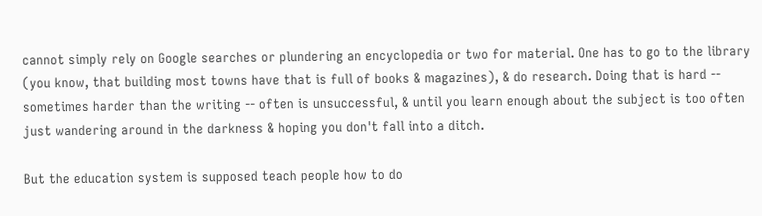cannot simply rely on Google searches or plundering an encyclopedia or two for material. One has to go to the library (you know, that building most towns have that is full of books & magazines), & do research. Doing that is hard -- sometimes harder than the writing -- often is unsuccessful, & until you learn enough about the subject is too often just wandering around in the darkness & hoping you don't fall into a ditch.

But the education system is supposed teach people how to do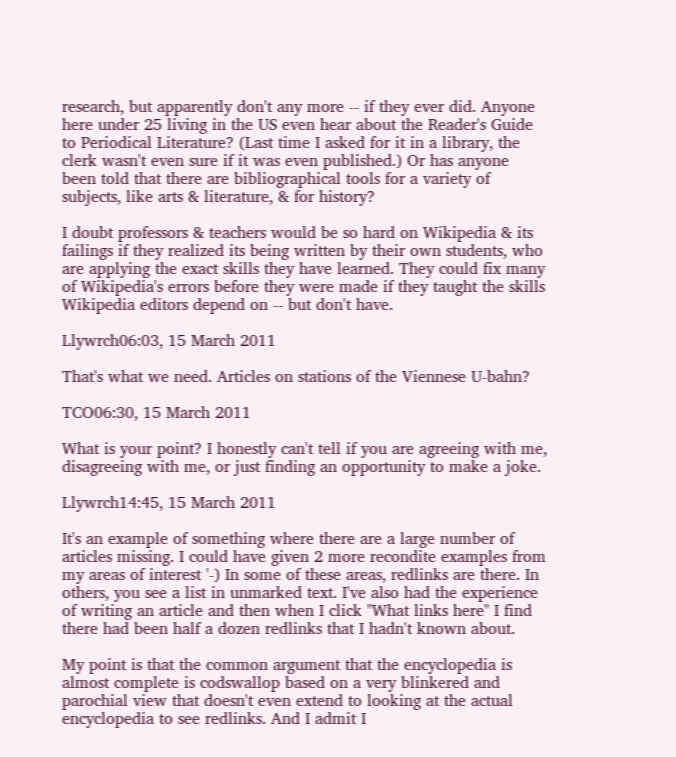research, but apparently don't any more -- if they ever did. Anyone here under 25 living in the US even hear about the Reader's Guide to Periodical Literature? (Last time I asked for it in a library, the clerk wasn't even sure if it was even published.) Or has anyone been told that there are bibliographical tools for a variety of subjects, like arts & literature, & for history?

I doubt professors & teachers would be so hard on Wikipedia & its failings if they realized its being written by their own students, who are applying the exact skills they have learned. They could fix many of Wikipedia's errors before they were made if they taught the skills Wikipedia editors depend on -- but don't have.

Llywrch06:03, 15 March 2011

That's what we need. Articles on stations of the Viennese U-bahn?

TCO06:30, 15 March 2011

What is your point? I honestly can't tell if you are agreeing with me, disagreeing with me, or just finding an opportunity to make a joke.

Llywrch14:45, 15 March 2011

It's an example of something where there are a large number of articles missing. I could have given 2 more recondite examples from my areas of interest '-) In some of these areas, redlinks are there. In others, you see a list in unmarked text. I've also had the experience of writing an article and then when I click "What links here" I find there had been half a dozen redlinks that I hadn't known about.

My point is that the common argument that the encyclopedia is almost complete is codswallop based on a very blinkered and parochial view that doesn't even extend to looking at the actual encyclopedia to see redlinks. And I admit I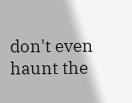don't even haunt the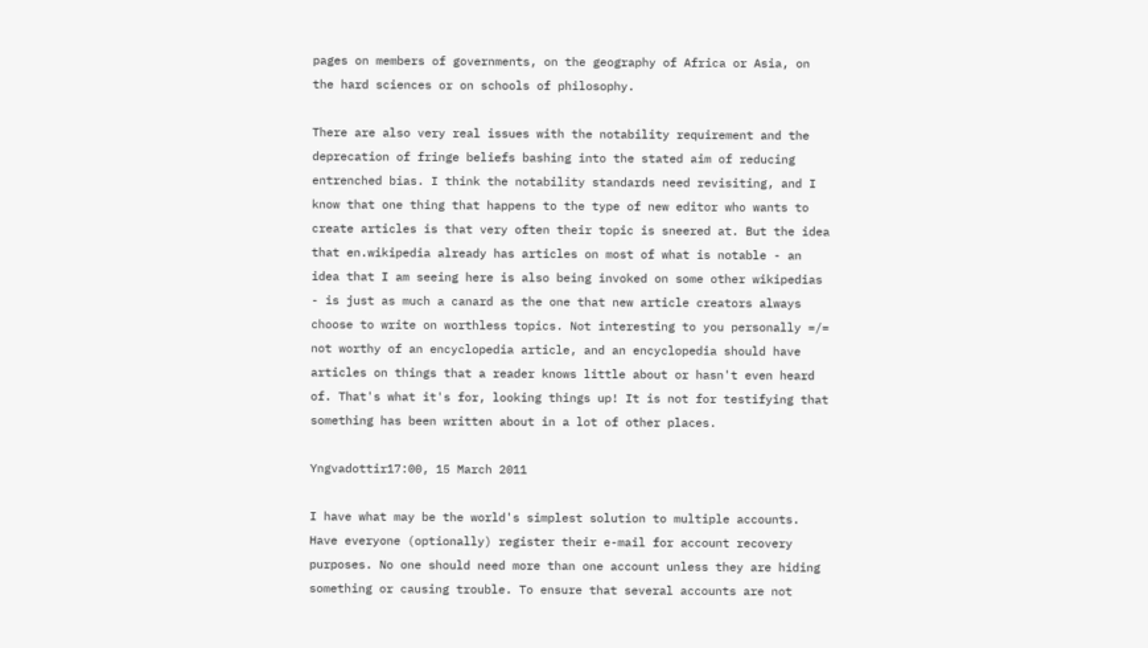pages on members of governments, on the geography of Africa or Asia, on the hard sciences or on schools of philosophy.

There are also very real issues with the notability requirement and the deprecation of fringe beliefs bashing into the stated aim of reducing entrenched bias. I think the notability standards need revisiting, and I know that one thing that happens to the type of new editor who wants to create articles is that very often their topic is sneered at. But the idea that en.wikipedia already has articles on most of what is notable - an idea that I am seeing here is also being invoked on some other wikipedias - is just as much a canard as the one that new article creators always choose to write on worthless topics. Not interesting to you personally =/= not worthy of an encyclopedia article, and an encyclopedia should have articles on things that a reader knows little about or hasn't even heard of. That's what it's for, looking things up! It is not for testifying that something has been written about in a lot of other places.

Yngvadottir17:00, 15 March 2011

I have what may be the world's simplest solution to multiple accounts. Have everyone (optionally) register their e-mail for account recovery purposes. No one should need more than one account unless they are hiding something or causing trouble. To ensure that several accounts are not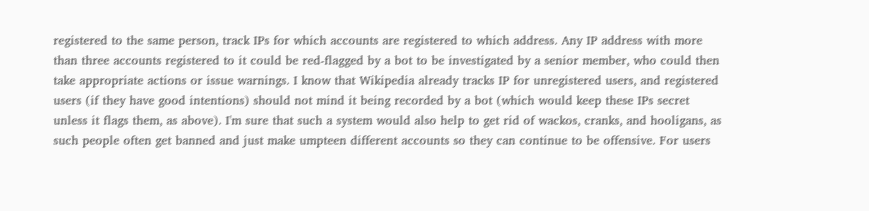registered to the same person, track IPs for which accounts are registered to which address. Any IP address with more than three accounts registered to it could be red-flagged by a bot to be investigated by a senior member, who could then take appropriate actions or issue warnings. I know that Wikipedia already tracks IP for unregistered users, and registered users (if they have good intentions) should not mind it being recorded by a bot (which would keep these IPs secret unless it flags them, as above). I'm sure that such a system would also help to get rid of wackos, cranks, and hooligans, as such people often get banned and just make umpteen different accounts so they can continue to be offensive. For users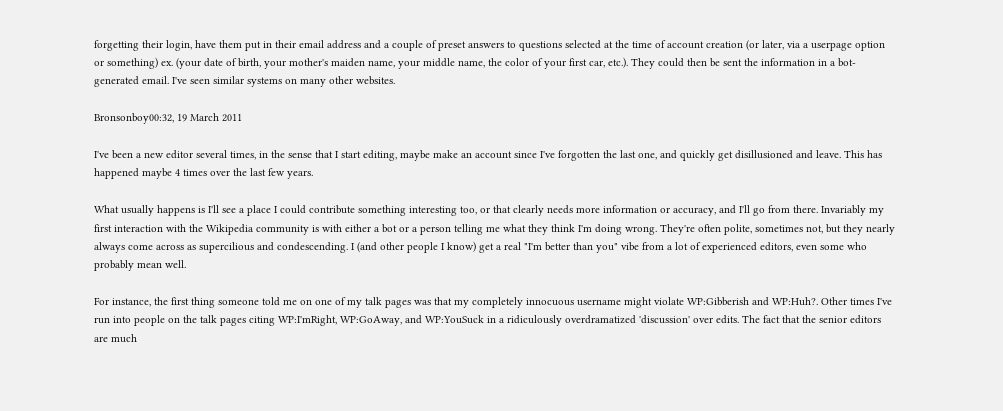forgetting their login, have them put in their email address and a couple of preset answers to questions selected at the time of account creation (or later, via a userpage option or something) ex. (your date of birth, your mother's maiden name, your middle name, the color of your first car, etc.). They could then be sent the information in a bot-generated email. I've seen similar systems on many other websites.

Bronsonboy00:32, 19 March 2011

I've been a new editor several times, in the sense that I start editing, maybe make an account since I've forgotten the last one, and quickly get disillusioned and leave. This has happened maybe 4 times over the last few years.

What usually happens is I'll see a place I could contribute something interesting too, or that clearly needs more information or accuracy, and I'll go from there. Invariably my first interaction with the Wikipedia community is with either a bot or a person telling me what they think I'm doing wrong. They're often polite, sometimes not, but they nearly always come across as supercilious and condescending. I (and other people I know) get a real "I'm better than you" vibe from a lot of experienced editors, even some who probably mean well.

For instance, the first thing someone told me on one of my talk pages was that my completely innocuous username might violate WP:Gibberish and WP:Huh?. Other times I've run into people on the talk pages citing WP:I'mRight, WP:GoAway, and WP:YouSuck in a ridiculously overdramatized 'discussion' over edits. The fact that the senior editors are much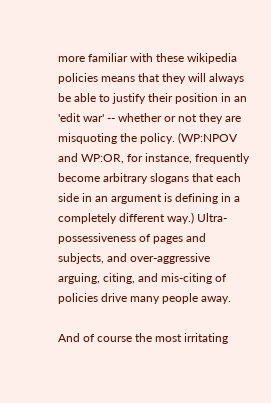more familiar with these wikipedia policies means that they will always be able to justify their position in an 'edit war' -- whether or not they are misquoting the policy. (WP:NPOV and WP:OR, for instance, frequently become arbitrary slogans that each side in an argument is defining in a completely different way.) Ultra-possessiveness of pages and subjects, and over-aggressive arguing, citing, and mis-citing of policies drive many people away.

And of course the most irritating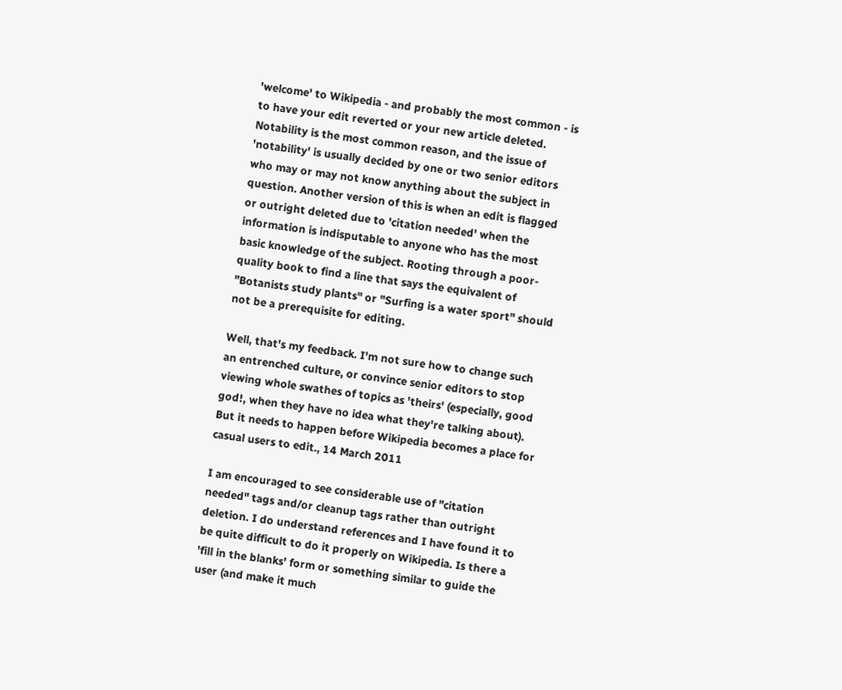'welcome' to Wikipedia - and probably the most common - is to have your edit reverted or your new article deleted. Notability is the most common reason, and the issue of 'notability' is usually decided by one or two senior editors who may or may not know anything about the subject in question. Another version of this is when an edit is flagged or outright deleted due to 'citation needed' when the information is indisputable to anyone who has the most basic knowledge of the subject. Rooting through a poor-quality book to find a line that says the equivalent of "Botanists study plants" or "Surfing is a water sport" should not be a prerequisite for editing.

Well, that's my feedback. I'm not sure how to change such an entrenched culture, or convince senior editors to stop viewing whole swathes of topics as 'theirs' (especially, good god!, when they have no idea what they're talking about). But it needs to happen before Wikipedia becomes a place for casual users to edit., 14 March 2011

I am encouraged to see considerable use of "citation needed" tags and/or cleanup tags rather than outright deletion. I do understand references and I have found it to be quite difficult to do it properly on Wikipedia. Is there a 'fill in the blanks' form or something similar to guide the user (and make it much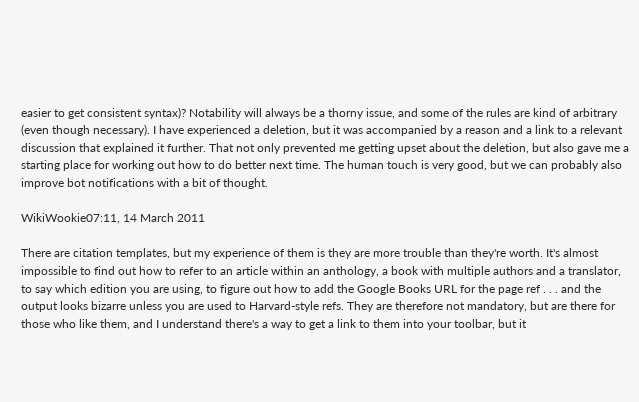easier to get consistent syntax)? Notability will always be a thorny issue, and some of the rules are kind of arbitrary (even though necessary). I have experienced a deletion, but it was accompanied by a reason and a link to a relevant discussion that explained it further. That not only prevented me getting upset about the deletion, but also gave me a starting place for working out how to do better next time. The human touch is very good, but we can probably also improve bot notifications with a bit of thought.

WikiWookie07:11, 14 March 2011

There are citation templates, but my experience of them is they are more trouble than they're worth. It's almost impossible to find out how to refer to an article within an anthology, a book with multiple authors and a translator, to say which edition you are using, to figure out how to add the Google Books URL for the page ref . . . and the output looks bizarre unless you are used to Harvard-style refs. They are therefore not mandatory, but are there for those who like them, and I understand there's a way to get a link to them into your toolbar, but it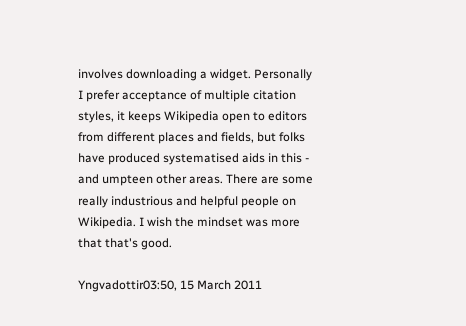involves downloading a widget. Personally I prefer acceptance of multiple citation styles, it keeps Wikipedia open to editors from different places and fields, but folks have produced systematised aids in this - and umpteen other areas. There are some really industrious and helpful people on Wikipedia. I wish the mindset was more that that's good.

Yngvadottir03:50, 15 March 2011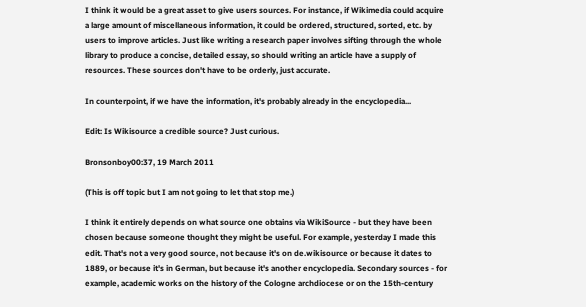I think it would be a great asset to give users sources. For instance, if Wikimedia could acquire a large amount of miscellaneous information, it could be ordered, structured, sorted, etc. by users to improve articles. Just like writing a research paper involves sifting through the whole library to produce a concise, detailed essay, so should writing an article have a supply of resources. These sources don't have to be orderly, just accurate.

In counterpoint, if we have the information, it's probably already in the encyclopedia...

Edit: Is Wikisource a credible source? Just curious.

Bronsonboy00:37, 19 March 2011

(This is off topic but I am not going to let that stop me.)

I think it entirely depends on what source one obtains via WikiSource - but they have been chosen because someone thought they might be useful. For example, yesterday I made this edit. That's not a very good source, not because it's on de.wikisource or because it dates to 1889, or because it's in German, but because it's another encyclopedia. Secondary sources - for example, academic works on the history of the Cologne archdiocese or on the 15th-century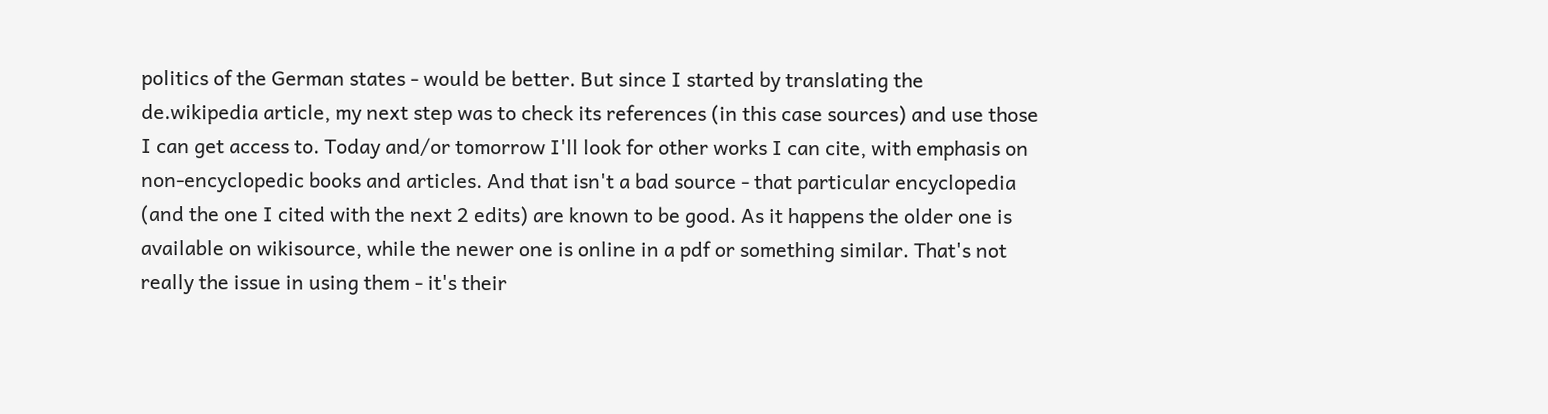politics of the German states - would be better. But since I started by translating the de.wikipedia article, my next step was to check its references (in this case sources) and use those I can get access to. Today and/or tomorrow I'll look for other works I can cite, with emphasis on non-encyclopedic books and articles. And that isn't a bad source - that particular encyclopedia (and the one I cited with the next 2 edits) are known to be good. As it happens the older one is available on wikisource, while the newer one is online in a pdf or something similar. That's not really the issue in using them - it's their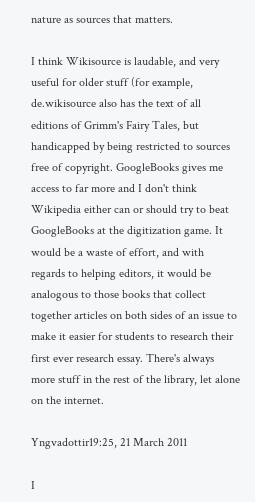nature as sources that matters.

I think Wikisource is laudable, and very useful for older stuff (for example, de.wikisource also has the text of all editions of Grimm's Fairy Tales, but handicapped by being restricted to sources free of copyright. GoogleBooks gives me access to far more and I don't think Wikipedia either can or should try to beat GoogleBooks at the digitization game. It would be a waste of effort, and with regards to helping editors, it would be analogous to those books that collect together articles on both sides of an issue to make it easier for students to research their first ever research essay. There's always more stuff in the rest of the library, let alone on the internet.

Yngvadottir19:25, 21 March 2011

I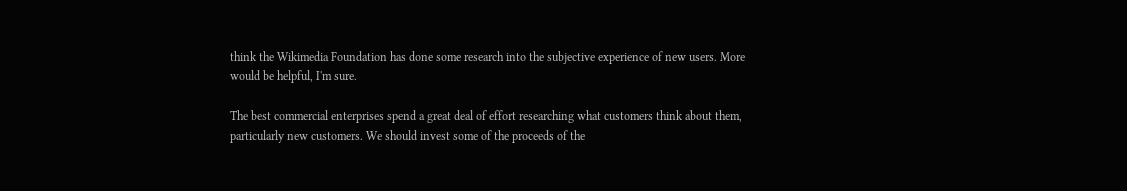think the Wikimedia Foundation has done some research into the subjective experience of new users. More would be helpful, I'm sure.

The best commercial enterprises spend a great deal of effort researching what customers think about them, particularly new customers. We should invest some of the proceeds of the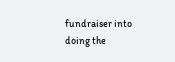fundraiser into doing the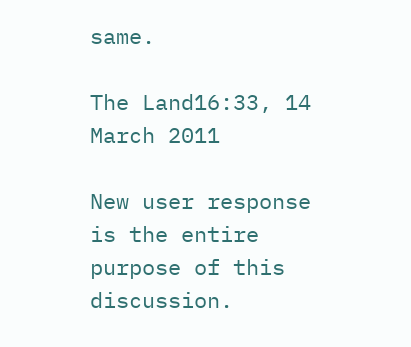same.

The Land16:33, 14 March 2011

New user response is the entire purpose of this discussion.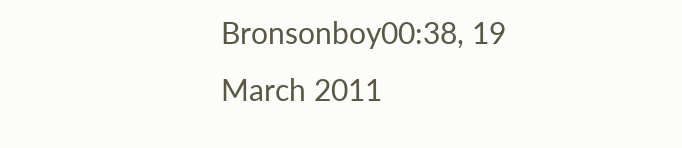Bronsonboy00:38, 19 March 2011